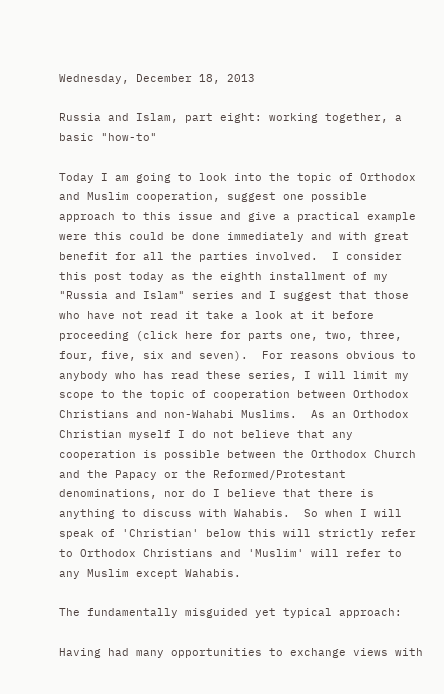Wednesday, December 18, 2013

Russia and Islam, part eight: working together, a basic "how-to"

Today I am going to look into the topic of Orthodox and Muslim cooperation, suggest one possible approach to this issue and give a practical example were this could be done immediately and with great benefit for all the parties involved.  I consider this post today as the eighth installment of my "Russia and Islam" series and I suggest that those who have not read it take a look at it before proceeding (click here for parts one, two, three, four, five, six and seven).  For reasons obvious to anybody who has read these series, I will limit my scope to the topic of cooperation between Orthodox Christians and non-Wahabi Muslims.  As an Orthodox Christian myself I do not believe that any cooperation is possible between the Orthodox Church and the Papacy or the Reformed/Protestant denominations, nor do I believe that there is anything to discuss with Wahabis.  So when I will speak of 'Christian' below this will strictly refer to Orthodox Christians and 'Muslim' will refer to any Muslim except Wahabis.

The fundamentally misguided yet typical approach:

Having had many opportunities to exchange views with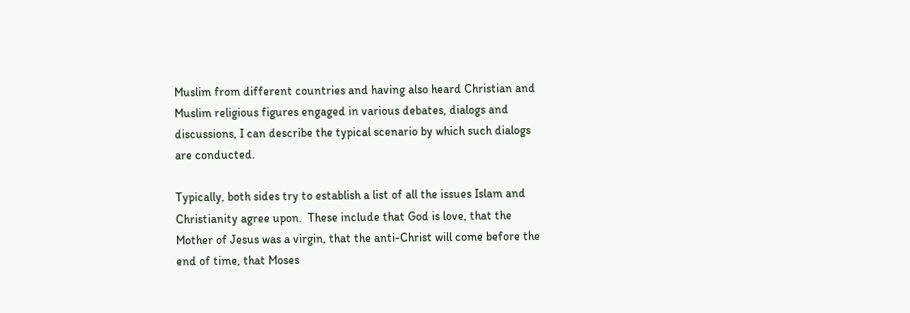Muslim from different countries and having also heard Christian and Muslim religious figures engaged in various debates, dialogs and discussions, I can describe the typical scenario by which such dialogs are conducted.

Typically, both sides try to establish a list of all the issues Islam and Christianity agree upon.  These include that God is love, that the Mother of Jesus was a virgin, that the anti-Christ will come before the end of time, that Moses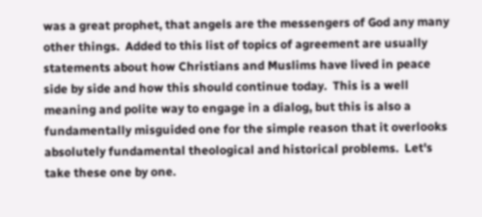was a great prophet, that angels are the messengers of God any many other things.  Added to this list of topics of agreement are usually statements about how Christians and Muslims have lived in peace side by side and how this should continue today.  This is a well meaning and polite way to engage in a dialog, but this is also a fundamentally misguided one for the simple reason that it overlooks absolutely fundamental theological and historical problems.  Let's take these one by one.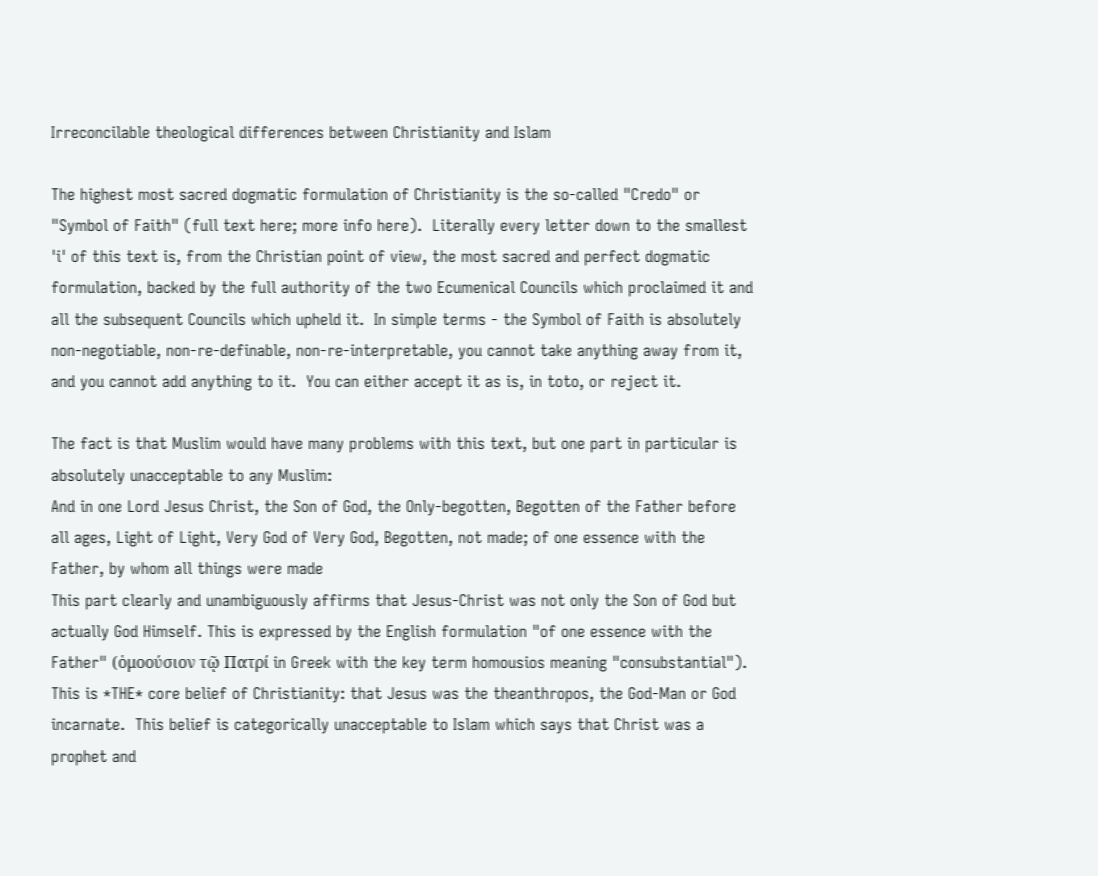Irreconcilable theological differences between Christianity and Islam

The highest most sacred dogmatic formulation of Christianity is the so-called "Credo" or "Symbol of Faith" (full text here; more info here).  Literally every letter down to the smallest 'i' of this text is, from the Christian point of view, the most sacred and perfect dogmatic formulation, backed by the full authority of the two Ecumenical Councils which proclaimed it and all the subsequent Councils which upheld it.  In simple terms - the Symbol of Faith is absolutely non-negotiable, non-re-definable, non-re-interpretable, you cannot take anything away from it, and you cannot add anything to it.  You can either accept it as is, in toto, or reject it.

The fact is that Muslim would have many problems with this text, but one part in particular is absolutely unacceptable to any Muslim:
And in one Lord Jesus Christ, the Son of God, the Only-begotten, Begotten of the Father before all ages, Light of Light, Very God of Very God, Begotten, not made; of one essence with the Father, by whom all things were made
This part clearly and unambiguously affirms that Jesus-Christ was not only the Son of God but actually God Himself. This is expressed by the English formulation "of one essence with the Father" (ὁμοούσιον τῷ Πατρί in Greek with the key term homousios meaning "consubstantial"). This is *THE* core belief of Christianity: that Jesus was the theanthropos, the God-Man or God incarnate.  This belief is categorically unacceptable to Islam which says that Christ was a prophet and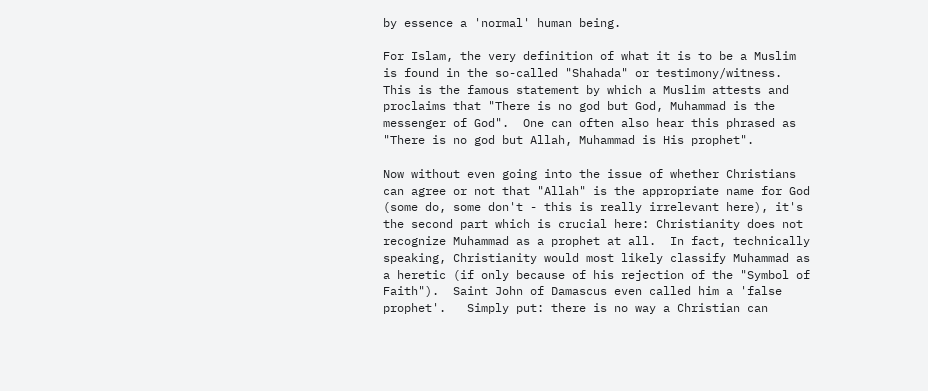by essence a 'normal' human being.

For Islam, the very definition of what it is to be a Muslim is found in the so-called "Shahada" or testimony/witness.  This is the famous statement by which a Muslim attests and proclaims that "There is no god but God, Muhammad is the messenger of God".  One can often also hear this phrased as "There is no god but Allah, Muhammad is His prophet".

Now without even going into the issue of whether Christians can agree or not that "Allah" is the appropriate name for God (some do, some don't - this is really irrelevant here), it's the second part which is crucial here: Christianity does not recognize Muhammad as a prophet at all.  In fact, technically speaking, Christianity would most likely classify Muhammad as a heretic (if only because of his rejection of the "Symbol of Faith").  Saint John of Damascus even called him a 'false prophet'.   Simply put: there is no way a Christian can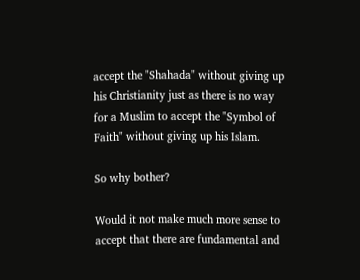accept the "Shahada" without giving up his Christianity just as there is no way for a Muslim to accept the "Symbol of Faith" without giving up his Islam.

So why bother?

Would it not make much more sense to accept that there are fundamental and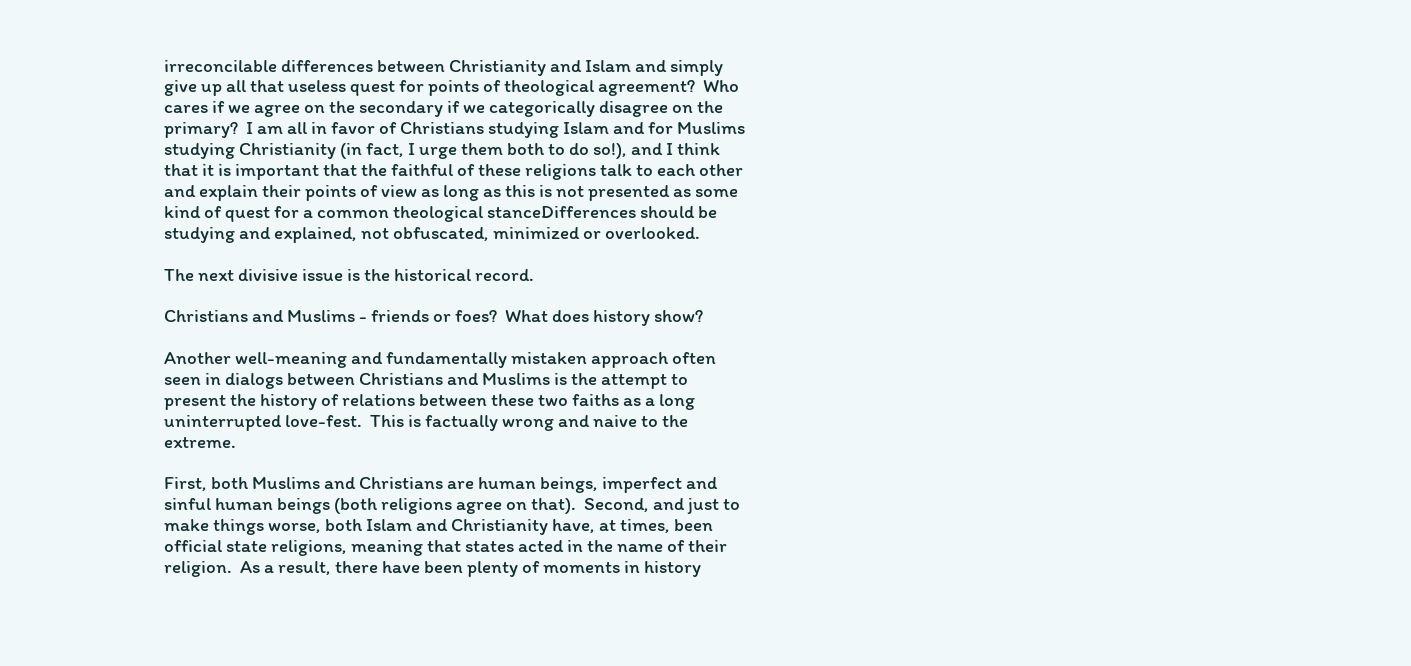irreconcilable differences between Christianity and Islam and simply give up all that useless quest for points of theological agreement?  Who cares if we agree on the secondary if we categorically disagree on the primary?  I am all in favor of Christians studying Islam and for Muslims studying Christianity (in fact, I urge them both to do so!), and I think that it is important that the faithful of these religions talk to each other and explain their points of view as long as this is not presented as some kind of quest for a common theological stanceDifferences should be studying and explained, not obfuscated, minimized or overlooked.

The next divisive issue is the historical record.

Christians and Muslims - friends or foes?  What does history show?

Another well-meaning and fundamentally mistaken approach often seen in dialogs between Christians and Muslims is the attempt to present the history of relations between these two faiths as a long uninterrupted love-fest.  This is factually wrong and naive to the extreme.

First, both Muslims and Christians are human beings, imperfect and sinful human beings (both religions agree on that).  Second, and just to make things worse, both Islam and Christianity have, at times, been official state religions, meaning that states acted in the name of their religion.  As a result, there have been plenty of moments in history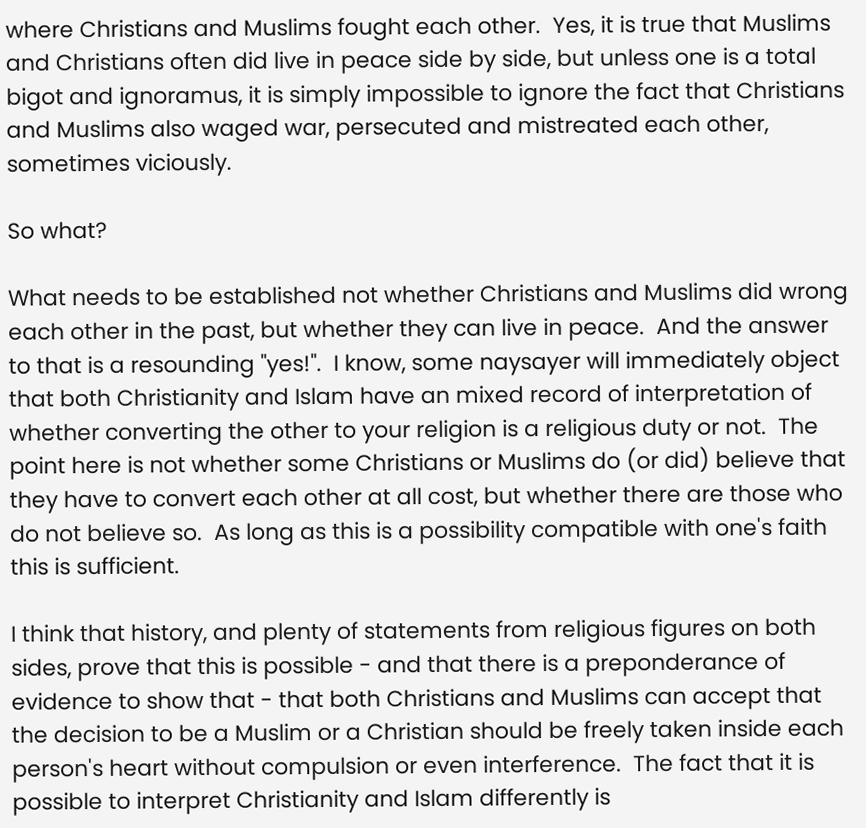where Christians and Muslims fought each other.  Yes, it is true that Muslims and Christians often did live in peace side by side, but unless one is a total bigot and ignoramus, it is simply impossible to ignore the fact that Christians and Muslims also waged war, persecuted and mistreated each other, sometimes viciously.

So what?

What needs to be established not whether Christians and Muslims did wrong each other in the past, but whether they can live in peace.  And the answer to that is a resounding "yes!".  I know, some naysayer will immediately object that both Christianity and Islam have an mixed record of interpretation of whether converting the other to your religion is a religious duty or not.  The point here is not whether some Christians or Muslims do (or did) believe that they have to convert each other at all cost, but whether there are those who do not believe so.  As long as this is a possibility compatible with one's faith this is sufficient.

I think that history, and plenty of statements from religious figures on both sides, prove that this is possible - and that there is a preponderance of evidence to show that - that both Christians and Muslims can accept that the decision to be a Muslim or a Christian should be freely taken inside each person's heart without compulsion or even interference.  The fact that it is possible to interpret Christianity and Islam differently is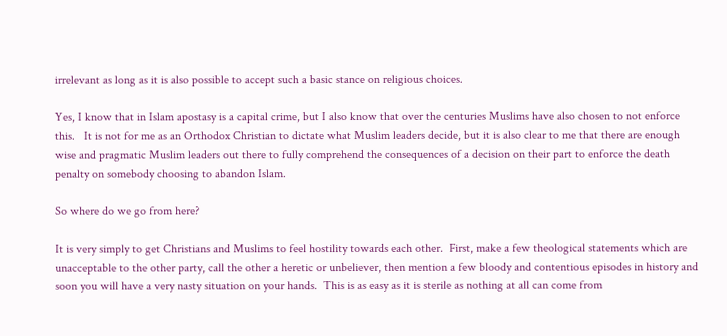irrelevant as long as it is also possible to accept such a basic stance on religious choices.

Yes, I know that in Islam apostasy is a capital crime, but I also know that over the centuries Muslims have also chosen to not enforce this.   It is not for me as an Orthodox Christian to dictate what Muslim leaders decide, but it is also clear to me that there are enough wise and pragmatic Muslim leaders out there to fully comprehend the consequences of a decision on their part to enforce the death penalty on somebody choosing to abandon Islam.

So where do we go from here?

It is very simply to get Christians and Muslims to feel hostility towards each other.  First, make a few theological statements which are unacceptable to the other party, call the other a heretic or unbeliever, then mention a few bloody and contentious episodes in history and soon you will have a very nasty situation on your hands.  This is as easy as it is sterile as nothing at all can come from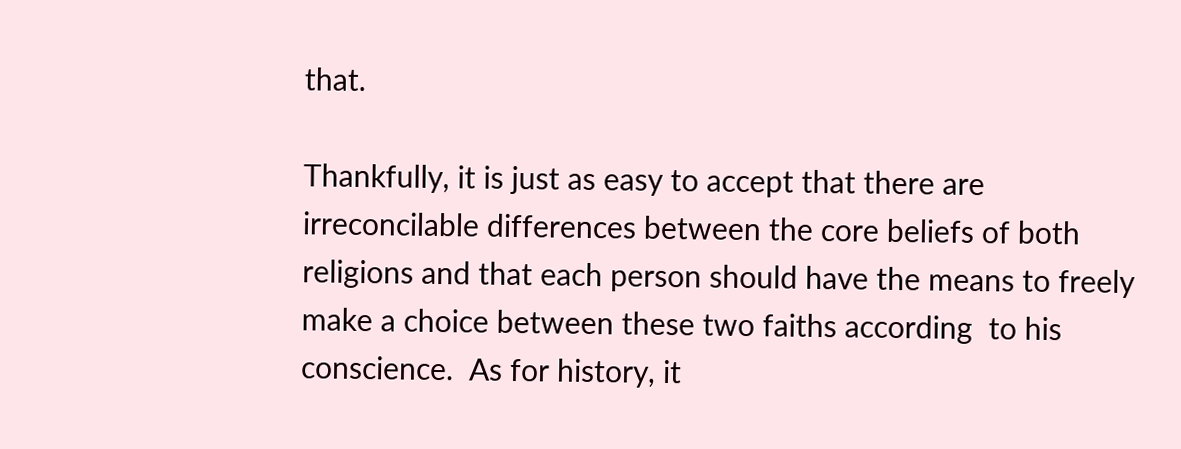that.

Thankfully, it is just as easy to accept that there are irreconcilable differences between the core beliefs of both religions and that each person should have the means to freely make a choice between these two faiths according  to his conscience.  As for history, it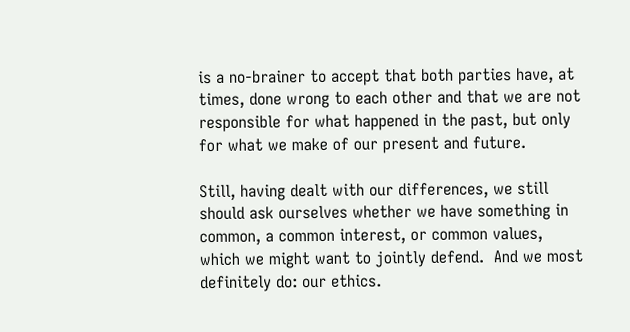is a no-brainer to accept that both parties have, at times, done wrong to each other and that we are not responsible for what happened in the past, but only for what we make of our present and future.

Still, having dealt with our differences, we still should ask ourselves whether we have something in common, a common interest, or common values, which we might want to jointly defend.  And we most definitely do: our ethics.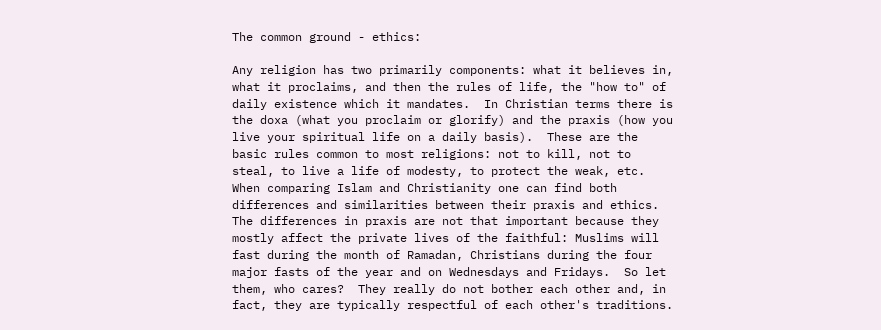The common ground - ethics:

Any religion has two primarily components: what it believes in, what it proclaims, and then the rules of life, the "how to" of daily existence which it mandates.  In Christian terms there is the doxa (what you proclaim or glorify) and the praxis (how you live your spiritual life on a daily basis).  These are the basic rules common to most religions: not to kill, not to steal, to live a life of modesty, to protect the weak, etc.  When comparing Islam and Christianity one can find both differences and similarities between their praxis and ethics.  The differences in praxis are not that important because they mostly affect the private lives of the faithful: Muslims will fast during the month of Ramadan, Christians during the four major fasts of the year and on Wednesdays and Fridays.  So let them, who cares?  They really do not bother each other and, in fact, they are typically respectful of each other's traditions.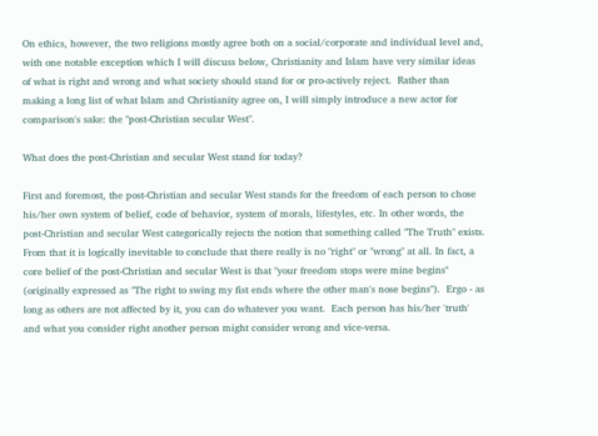On ethics, however, the two religions mostly agree both on a social/corporate and individual level and, with one notable exception which I will discuss below, Christianity and Islam have very similar ideas of what is right and wrong and what society should stand for or pro-actively reject.  Rather than making a long list of what Islam and Christianity agree on, I will simply introduce a new actor for comparison's sake: the "post-Christian secular West".

What does the post-Christian and secular West stand for today?

First and foremost, the post-Christian and secular West stands for the freedom of each person to chose his/her own system of belief, code of behavior, system of morals, lifestyles, etc. In other words, the post-Christian and secular West categorically rejects the notion that something called "The Truth" exists. From that it is logically inevitable to conclude that there really is no "right" or "wrong" at all. In fact, a core belief of the post-Christian and secular West is that "your freedom stops were mine begins" (originally expressed as "The right to swing my fist ends where the other man's nose begins").  Ergo - as long as others are not affected by it, you can do whatever you want.  Each person has his/her 'truth' and what you consider right another person might consider wrong and vice-versa.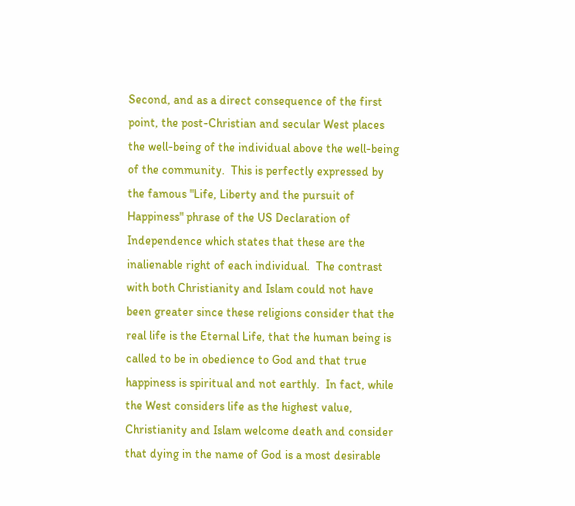Second, and as a direct consequence of the first point, the post-Christian and secular West places the well-being of the individual above the well-being of the community.  This is perfectly expressed by the famous "Life, Liberty and the pursuit of Happiness" phrase of the US Declaration of Independence which states that these are the inalienable right of each individual.  The contrast with both Christianity and Islam could not have been greater since these religions consider that the real life is the Eternal Life, that the human being is called to be in obedience to God and that true happiness is spiritual and not earthly.  In fact, while the West considers life as the highest value, Christianity and Islam welcome death and consider that dying in the name of God is a most desirable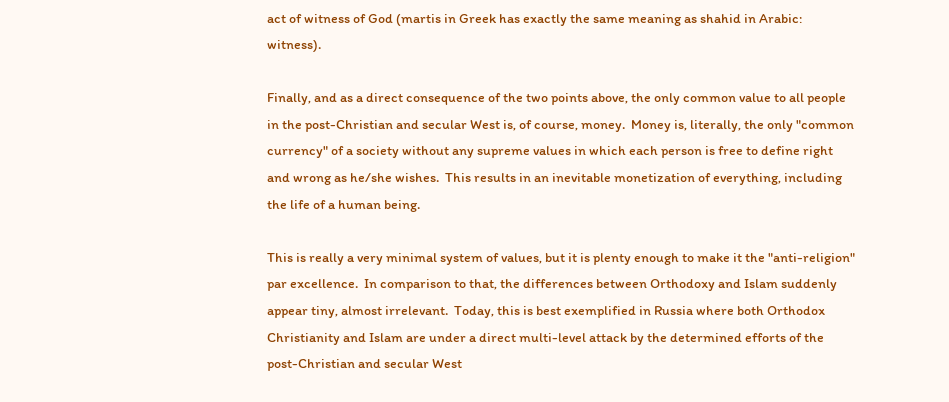act of witness of God (martis in Greek has exactly the same meaning as shahid in Arabic: witness).

Finally, and as a direct consequence of the two points above, the only common value to all people in the post-Christian and secular West is, of course, money.  Money is, literally, the only "common currency" of a society without any supreme values in which each person is free to define right and wrong as he/she wishes.  This results in an inevitable monetization of everything, including the life of a human being.

This is really a very minimal system of values, but it is plenty enough to make it the "anti-religion" par excellence.  In comparison to that, the differences between Orthodoxy and Islam suddenly appear tiny, almost irrelevant.  Today, this is best exemplified in Russia where both Orthodox Christianity and Islam are under a direct multi-level attack by the determined efforts of the post-Christian and secular West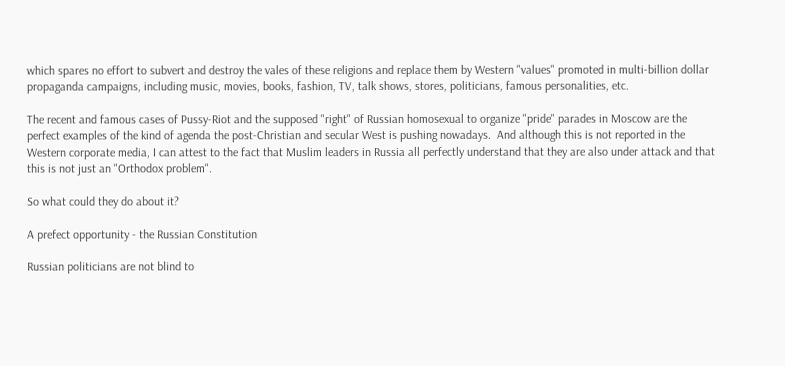which spares no effort to subvert and destroy the vales of these religions and replace them by Western "values" promoted in multi-billion dollar propaganda campaigns, including music, movies, books, fashion, TV, talk shows, stores, politicians, famous personalities, etc.

The recent and famous cases of Pussy-Riot and the supposed "right" of Russian homosexual to organize "pride" parades in Moscow are the perfect examples of the kind of agenda the post-Christian and secular West is pushing nowadays.  And although this is not reported in the Western corporate media, I can attest to the fact that Muslim leaders in Russia all perfectly understand that they are also under attack and that this is not just an "Orthodox problem".

So what could they do about it?

A prefect opportunity - the Russian Constitution

Russian politicians are not blind to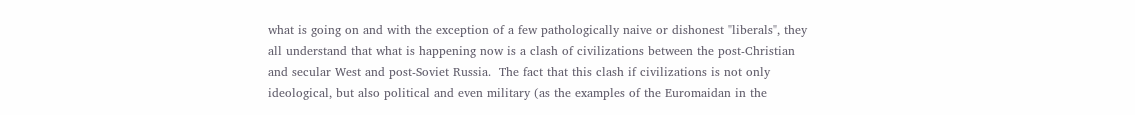what is going on and with the exception of a few pathologically naive or dishonest "liberals", they all understand that what is happening now is a clash of civilizations between the post-Christian and secular West and post-Soviet Russia.  The fact that this clash if civilizations is not only ideological, but also political and even military (as the examples of the Euromaidan in the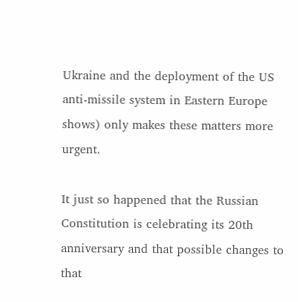Ukraine and the deployment of the US anti-missile system in Eastern Europe shows) only makes these matters more urgent.

It just so happened that the Russian Constitution is celebrating its 20th anniversary and that possible changes to that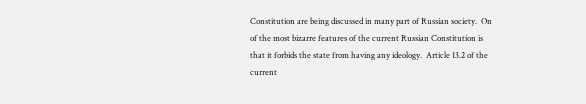Constitution are being discussed in many part of Russian society.  On of the most bizarre features of the current Russian Constitution is that it forbids the state from having any ideology.  Article 13.2 of the current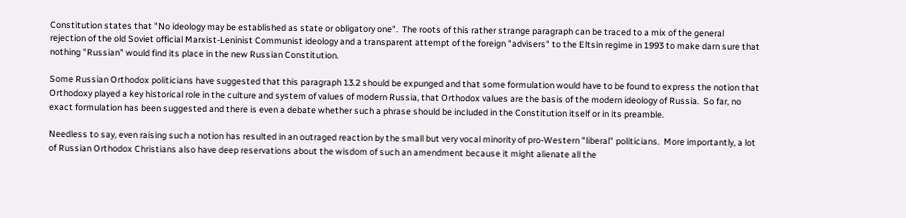Constitution states that "No ideology may be established as state or obligatory one".  The roots of this rather strange paragraph can be traced to a mix of the general rejection of the old Soviet official Marxist-Leninist Communist ideology and a transparent attempt of the foreign "advisers" to the Eltsin regime in 1993 to make darn sure that nothing "Russian" would find its place in the new Russian Constitution.

Some Russian Orthodox politicians have suggested that this paragraph 13.2 should be expunged and that some formulation would have to be found to express the notion that Orthodoxy played a key historical role in the culture and system of values of modern Russia, that Orthodox values are the basis of the modern ideology of Russia.  So far, no exact formulation has been suggested and there is even a debate whether such a phrase should be included in the Constitution itself or in its preamble.

Needless to say, even raising such a notion has resulted in an outraged reaction by the small but very vocal minority of pro-Western "liberal" politicians.  More importantly, a lot of Russian Orthodox Christians also have deep reservations about the wisdom of such an amendment because it might alienate all the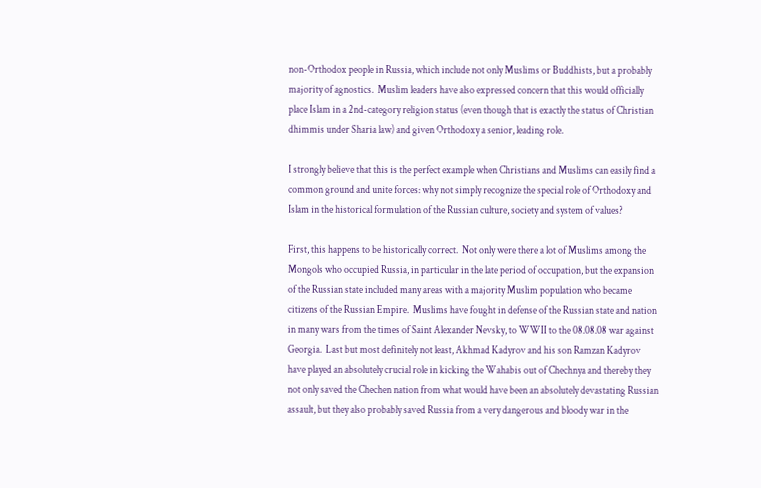non-Orthodox people in Russia, which include not only Muslims or Buddhists, but a probably majority of agnostics.  Muslim leaders have also expressed concern that this would officially place Islam in a 2nd-category religion status (even though that is exactly the status of Christian dhimmis under Sharia law) and given Orthodoxy a senior, leading role.

I strongly believe that this is the perfect example when Christians and Muslims can easily find a common ground and unite forces: why not simply recognize the special role of Orthodoxy and Islam in the historical formulation of the Russian culture, society and system of values?

First, this happens to be historically correct.  Not only were there a lot of Muslims among the Mongols who occupied Russia, in particular in the late period of occupation, but the expansion of the Russian state included many areas with a majority Muslim population who became citizens of the Russian Empire.  Muslims have fought in defense of the Russian state and nation in many wars from the times of Saint Alexander Nevsky, to WWII to the 08.08.08 war against Georgia.  Last but most definitely not least, Akhmad Kadyrov and his son Ramzan Kadyrov have played an absolutely crucial role in kicking the Wahabis out of Chechnya and thereby they not only saved the Chechen nation from what would have been an absolutely devastating Russian assault, but they also probably saved Russia from a very dangerous and bloody war in the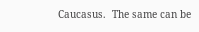Caucasus.  The same can be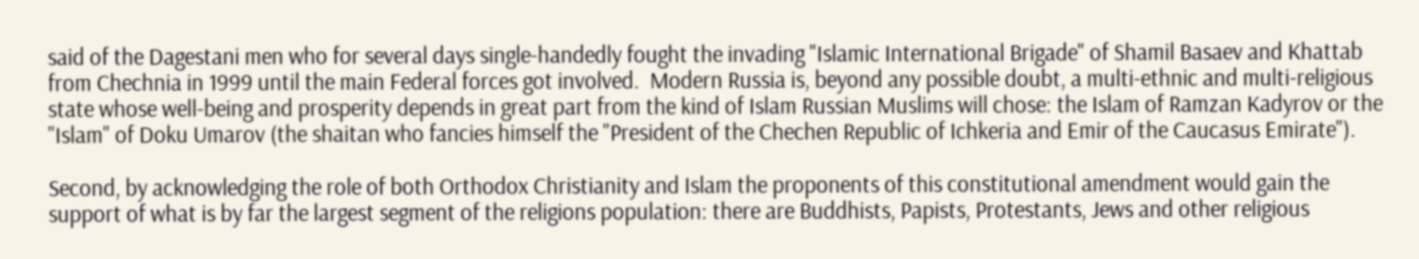said of the Dagestani men who for several days single-handedly fought the invading "Islamic International Brigade" of Shamil Basaev and Khattab from Chechnia in 1999 until the main Federal forces got involved.  Modern Russia is, beyond any possible doubt, a multi-ethnic and multi-religious state whose well-being and prosperity depends in great part from the kind of Islam Russian Muslims will chose: the Islam of Ramzan Kadyrov or the "Islam" of Doku Umarov (the shaitan who fancies himself the "President of the Chechen Republic of Ichkeria and Emir of the Caucasus Emirate").

Second, by acknowledging the role of both Orthodox Christianity and Islam the proponents of this constitutional amendment would gain the support of what is by far the largest segment of the religions population: there are Buddhists, Papists, Protestants, Jews and other religious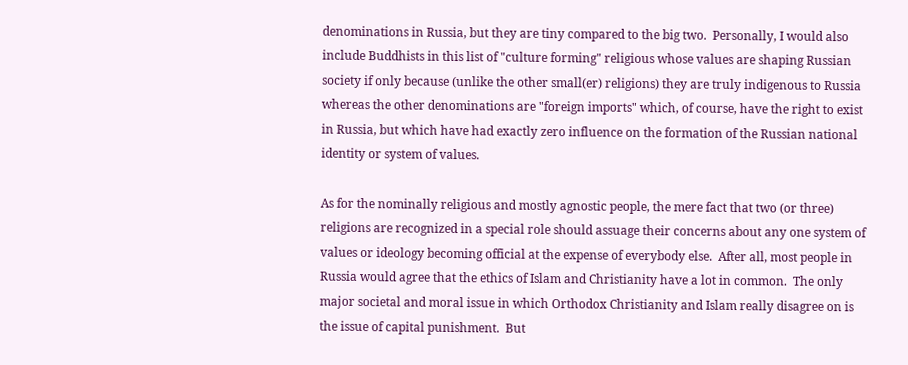denominations in Russia, but they are tiny compared to the big two.  Personally, I would also include Buddhists in this list of "culture forming" religious whose values are shaping Russian society if only because (unlike the other small(er) religions) they are truly indigenous to Russia whereas the other denominations are "foreign imports" which, of course, have the right to exist in Russia, but which have had exactly zero influence on the formation of the Russian national identity or system of values.

As for the nominally religious and mostly agnostic people, the mere fact that two (or three) religions are recognized in a special role should assuage their concerns about any one system of values or ideology becoming official at the expense of everybody else.  After all, most people in Russia would agree that the ethics of Islam and Christianity have a lot in common.  The only major societal and moral issue in which Orthodox Christianity and Islam really disagree on is the issue of capital punishment.  But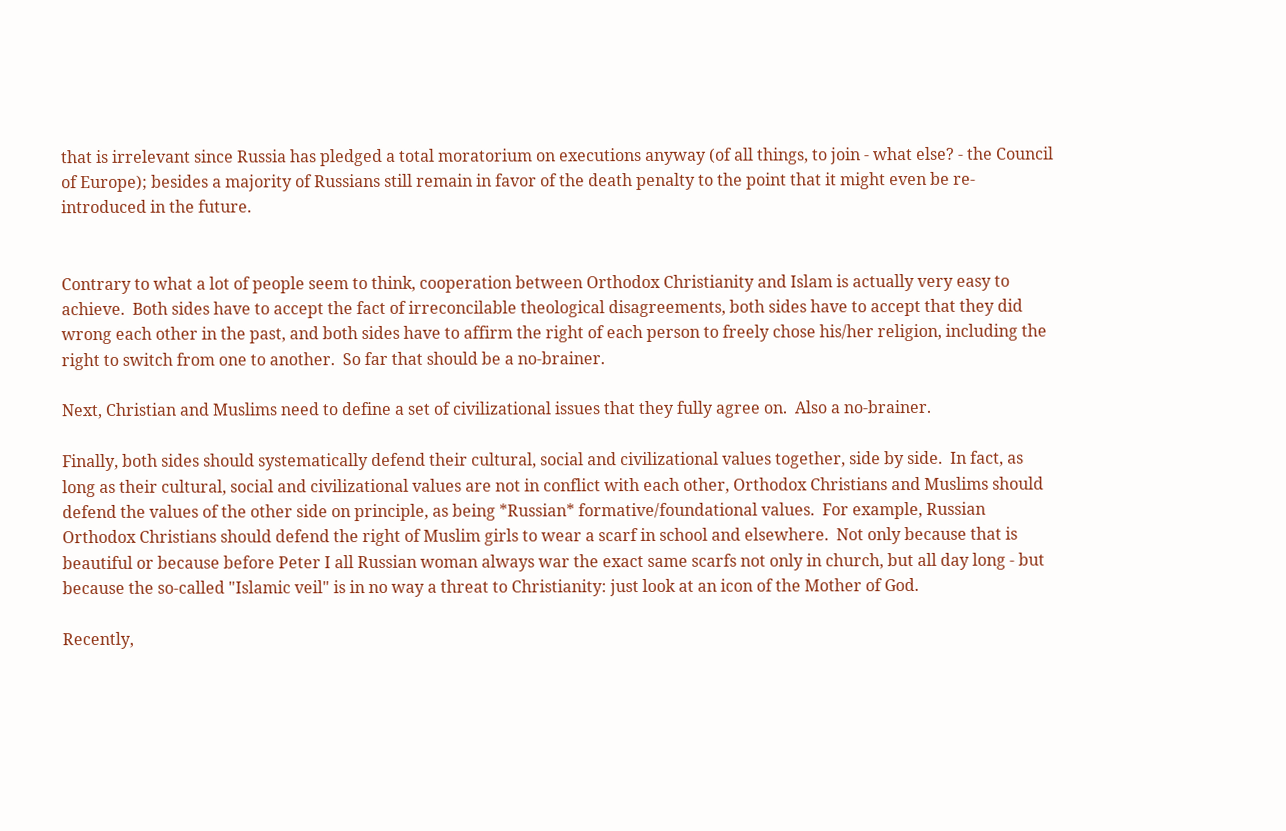that is irrelevant since Russia has pledged a total moratorium on executions anyway (of all things, to join - what else? - the Council of Europe); besides a majority of Russians still remain in favor of the death penalty to the point that it might even be re-introduced in the future.


Contrary to what a lot of people seem to think, cooperation between Orthodox Christianity and Islam is actually very easy to achieve.  Both sides have to accept the fact of irreconcilable theological disagreements, both sides have to accept that they did wrong each other in the past, and both sides have to affirm the right of each person to freely chose his/her religion, including the right to switch from one to another.  So far that should be a no-brainer.

Next, Christian and Muslims need to define a set of civilizational issues that they fully agree on.  Also a no-brainer.

Finally, both sides should systematically defend their cultural, social and civilizational values together, side by side.  In fact, as long as their cultural, social and civilizational values are not in conflict with each other, Orthodox Christians and Muslims should defend the values of the other side on principle, as being *Russian* formative/foundational values.  For example, Russian Orthodox Christians should defend the right of Muslim girls to wear a scarf in school and elsewhere.  Not only because that is beautiful or because before Peter I all Russian woman always war the exact same scarfs not only in church, but all day long - but because the so-called "Islamic veil" is in no way a threat to Christianity: just look at an icon of the Mother of God.

Recently,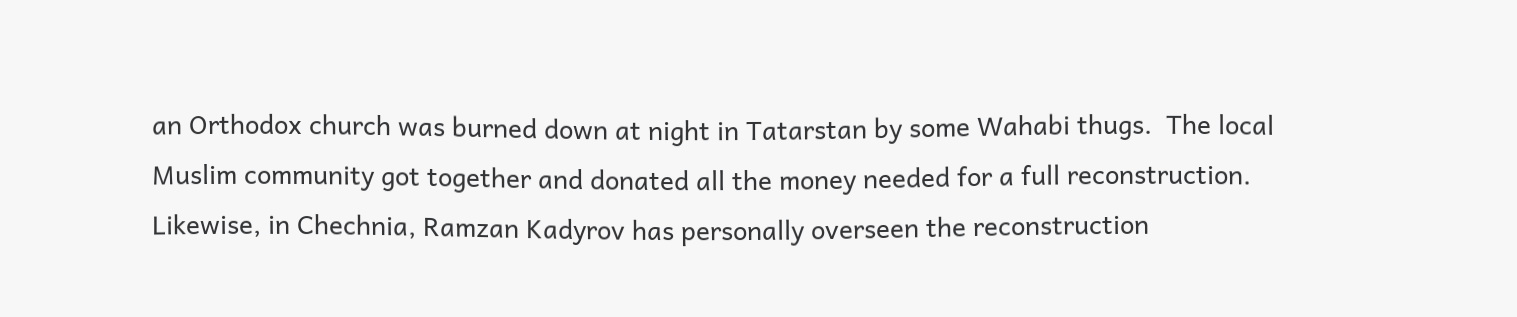an Orthodox church was burned down at night in Tatarstan by some Wahabi thugs.  The local Muslim community got together and donated all the money needed for a full reconstruction.  Likewise, in Chechnia, Ramzan Kadyrov has personally overseen the reconstruction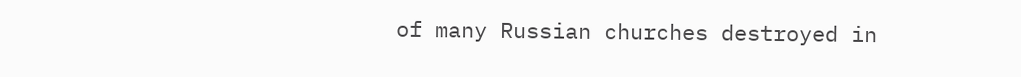of many Russian churches destroyed in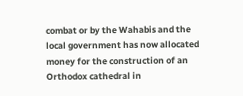combat or by the Wahabis and the local government has now allocated money for the construction of an Orthodox cathedral in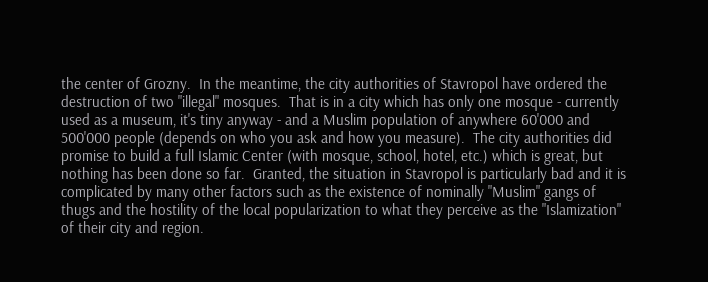the center of Grozny.  In the meantime, the city authorities of Stavropol have ordered the destruction of two "illegal" mosques.  That is in a city which has only one mosque - currently used as a museum, it's tiny anyway - and a Muslim population of anywhere 60'000 and 500'000 people (depends on who you ask and how you measure).  The city authorities did promise to build a full Islamic Center (with mosque, school, hotel, etc.) which is great, but nothing has been done so far.  Granted, the situation in Stavropol is particularly bad and it is complicated by many other factors such as the existence of nominally "Muslim" gangs of thugs and the hostility of the local popularization to what they perceive as the "Islamization" of their city and region.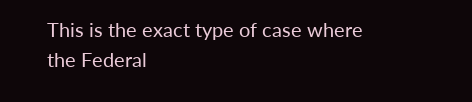This is the exact type of case where the Federal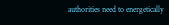authorities need to energetically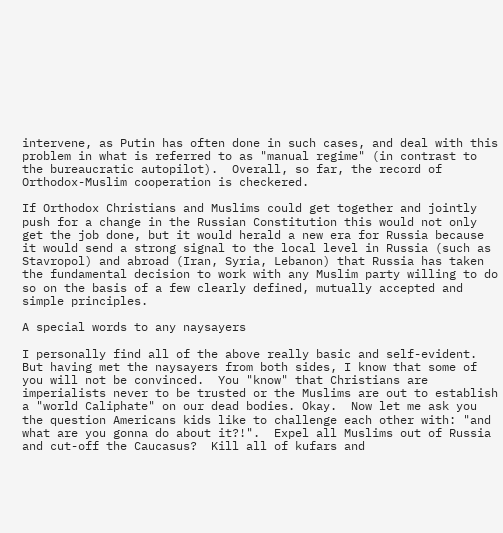intervene, as Putin has often done in such cases, and deal with this problem in what is referred to as "manual regime" (in contrast to the bureaucratic autopilot).  Overall, so far, the record of Orthodox-Muslim cooperation is checkered.

If Orthodox Christians and Muslims could get together and jointly push for a change in the Russian Constitution this would not only get the job done, but it would herald a new era for Russia because it would send a strong signal to the local level in Russia (such as Stavropol) and abroad (Iran, Syria, Lebanon) that Russia has taken the fundamental decision to work with any Muslim party willing to do so on the basis of a few clearly defined, mutually accepted and simple principles.

A special words to any naysayers

I personally find all of the above really basic and self-evident.  But having met the naysayers from both sides, I know that some of you will not be convinced.  You "know" that Christians are imperialists never to be trusted or the Muslims are out to establish a "world Caliphate" on our dead bodies. Okay.  Now let me ask you the question Americans kids like to challenge each other with: "and what are you gonna do about it?!".  Expel all Muslims out of Russia and cut-off the Caucasus?  Kill all of kufars and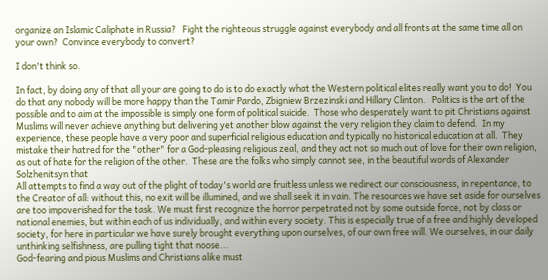organize an Islamic Caliphate in Russia?   Fight the righteous struggle against everybody and all fronts at the same time all on your own?  Convince everybody to convert?

I don't think so.

In fact, by doing any of that all your are going to do is to do exactly what the Western political elites really want you to do!  You do that any nobody will be more happy than the Tamir Pardo, Zbigniew Brzezinski and Hillary Clinton.   Politics is the art of the possible and to aim at the impossible is simply one form of political suicide.  Those who desperately want to pit Christians against Muslims will never achieve anything but delivering yet another blow against the very religion they claim to defend.  In my experience, these people have a very poor and superficial religious education and typically no historical education at all.  They mistake their hatred for the "other" for a God-pleasing religious zeal, and they act not so much out of love for their own religion, as out of hate for the religion of the other.  These are the folks who simply cannot see, in the beautiful words of Alexander Solzhenitsyn that
All attempts to find a way out of the plight of today's world are fruitless unless we redirect our consciousness, in repentance, to the Creator of all: without this, no exit will be illumined, and we shall seek it in vain. The resources we have set aside for ourselves are too impoverished for the task. We must first recognize the horror perpetrated not by some outside force, not by class or national enemies, but within each of us individually, and within every society. This is especially true of a free and highly developed society, for here in particular we have surely brought everything upon ourselves, of our own free will. We ourselves, in our daily unthinking selfishness, are pulling tight that noose...
God-fearing and pious Muslims and Christians alike must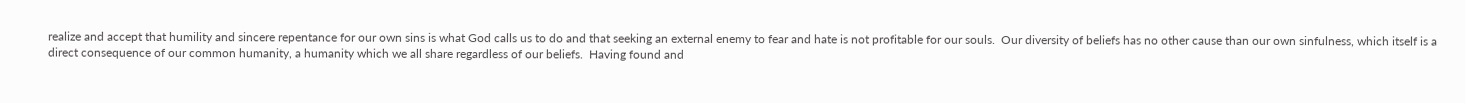realize and accept that humility and sincere repentance for our own sins is what God calls us to do and that seeking an external enemy to fear and hate is not profitable for our souls.  Our diversity of beliefs has no other cause than our own sinfulness, which itself is a direct consequence of our common humanity, a humanity which we all share regardless of our beliefs.  Having found and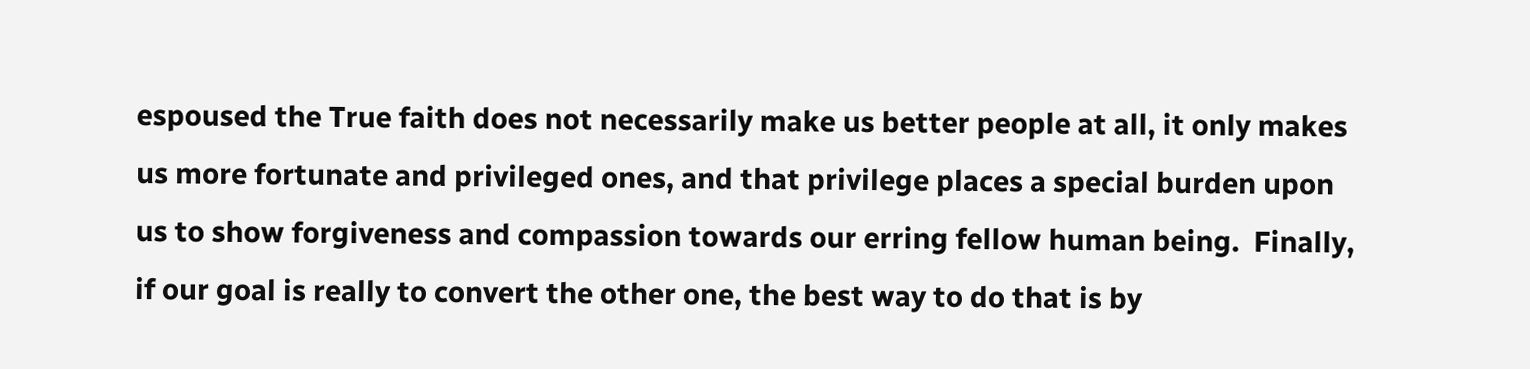espoused the True faith does not necessarily make us better people at all, it only makes us more fortunate and privileged ones, and that privilege places a special burden upon us to show forgiveness and compassion towards our erring fellow human being.  Finally, if our goal is really to convert the other one, the best way to do that is by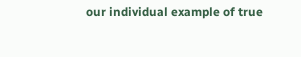our individual example of true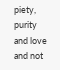piety, purity and love and not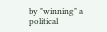by "winning" a political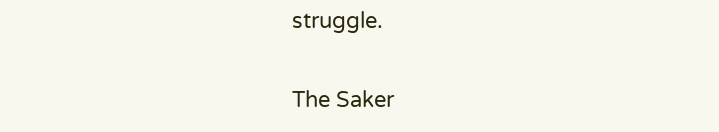struggle.

The Saker